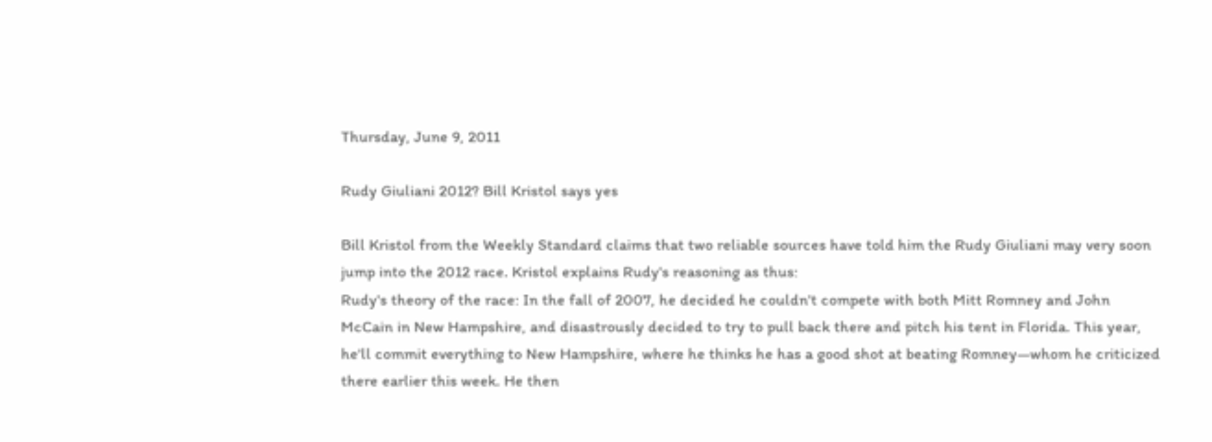Thursday, June 9, 2011

Rudy Giuliani 2012? Bill Kristol says yes

Bill Kristol from the Weekly Standard claims that two reliable sources have told him the Rudy Giuliani may very soon jump into the 2012 race. Kristol explains Rudy's reasoning as thus:
Rudy's theory of the race: In the fall of 2007, he decided he couldn't compete with both Mitt Romney and John McCain in New Hampshire, and disastrously decided to try to pull back there and pitch his tent in Florida. This year, he'll commit everything to New Hampshire, where he thinks he has a good shot at beating Romney—whom he criticized there earlier this week. He then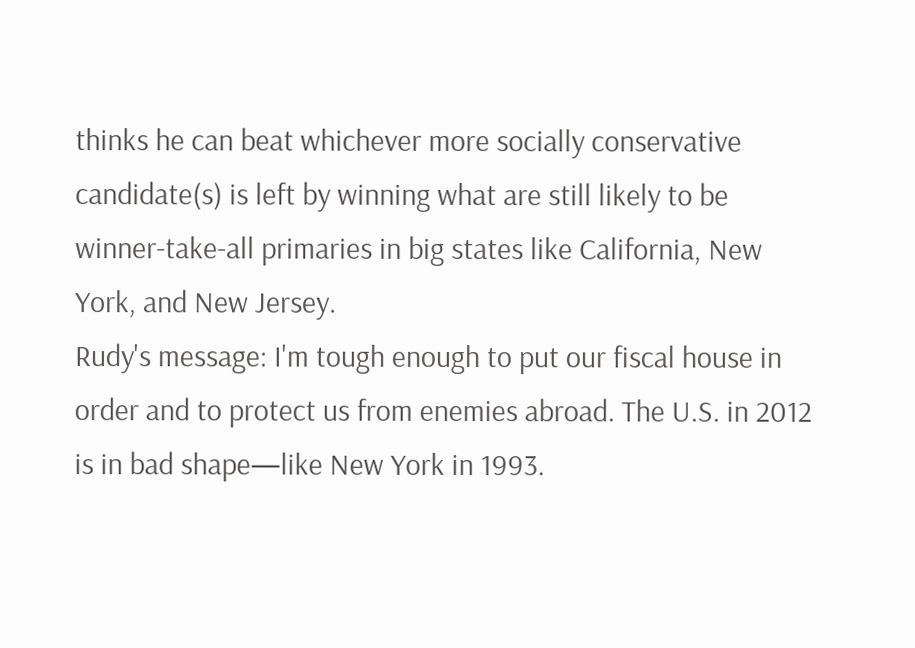thinks he can beat whichever more socially conservative candidate(s) is left by winning what are still likely to be winner-take-all primaries in big states like California, New York, and New Jersey.
Rudy's message: I'm tough enough to put our fiscal house in order and to protect us from enemies abroad. The U.S. in 2012 is in bad shape—like New York in 1993.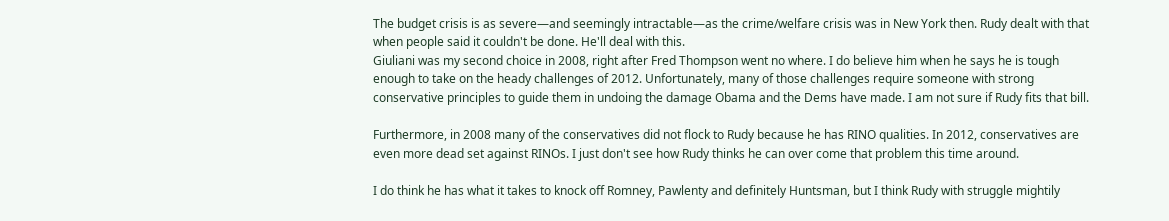The budget crisis is as severe—and seemingly intractable—as the crime/welfare crisis was in New York then. Rudy dealt with that when people said it couldn't be done. He'll deal with this.
Giuliani was my second choice in 2008, right after Fred Thompson went no where. I do believe him when he says he is tough enough to take on the heady challenges of 2012. Unfortunately, many of those challenges require someone with strong conservative principles to guide them in undoing the damage Obama and the Dems have made. I am not sure if Rudy fits that bill.

Furthermore, in 2008 many of the conservatives did not flock to Rudy because he has RINO qualities. In 2012, conservatives are even more dead set against RINOs. I just don't see how Rudy thinks he can over come that problem this time around.

I do think he has what it takes to knock off Romney, Pawlenty and definitely Huntsman, but I think Rudy with struggle mightily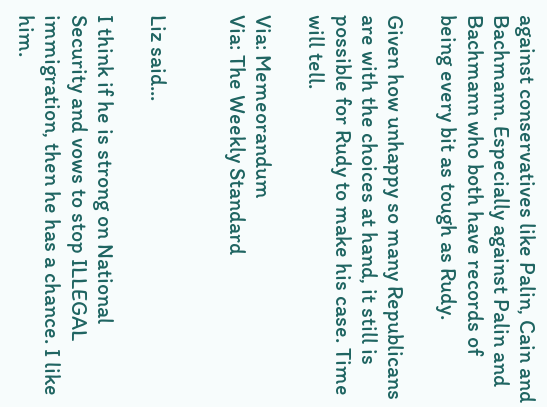against conservatives like Palin, Cain and Bachmann. Especially against Palin and Bachmann who both have records of being every bit as tough as Rudy.

Given how unhappy so many Republicans are with the choices at hand, it still is possible for Rudy to make his case. Time will tell.

Via: Memeorandum
Via: The Weekly Standard


Liz said...

I think if he is strong on National Security and vows to stop ILLEGAL immigration, then he has a chance. I like him.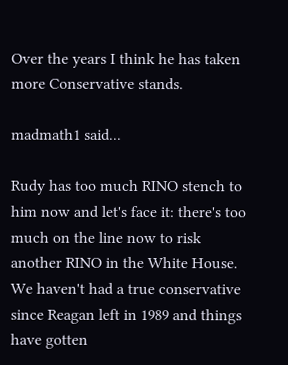Over the years I think he has taken more Conservative stands.

madmath1 said...

Rudy has too much RINO stench to him now and let's face it: there's too much on the line now to risk another RINO in the White House. We haven't had a true conservative since Reagan left in 1989 and things have gotten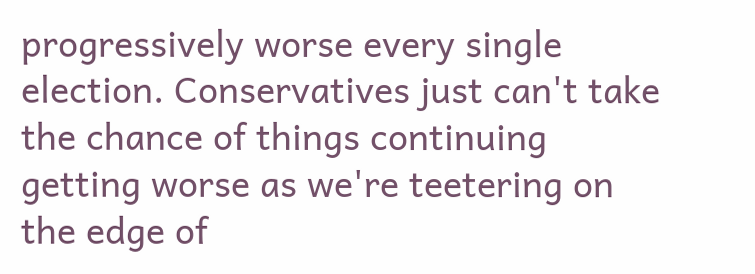progressively worse every single election. Conservatives just can't take the chance of things continuing getting worse as we're teetering on the edge of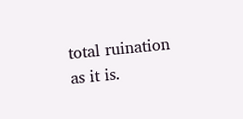total ruination as it is.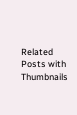Related Posts with Thumbnails